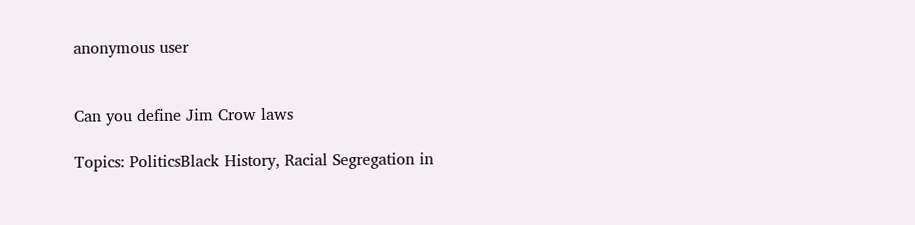anonymous user


Can you define Jim Crow laws

Topics: PoliticsBlack History, Racial Segregation in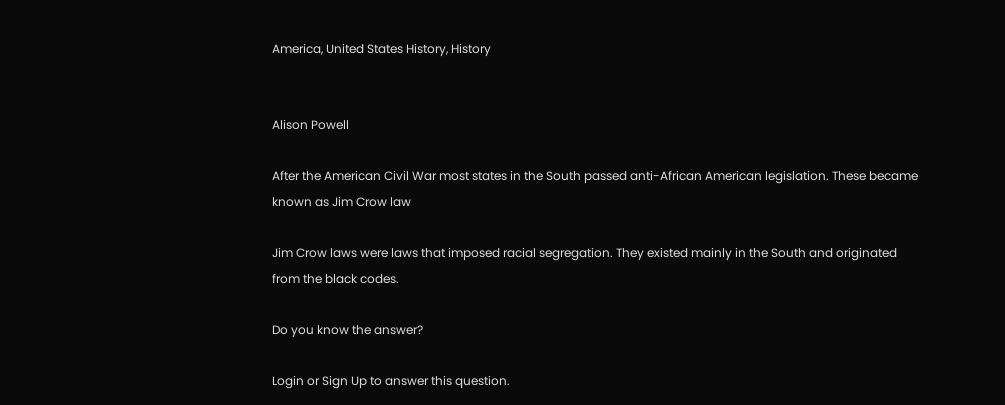America, United States History, History


Alison Powell

After the American Civil War most states in the South passed anti-African American legislation. These became known as Jim Crow law

Jim Crow laws were laws that imposed racial segregation. They existed mainly in the South and originated from the black codes.

Do you know the answer?

Login or Sign Up to answer this question.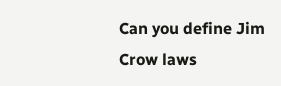Can you define Jim Crow laws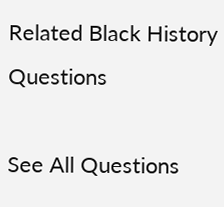Related Black History Questions

See All Questions